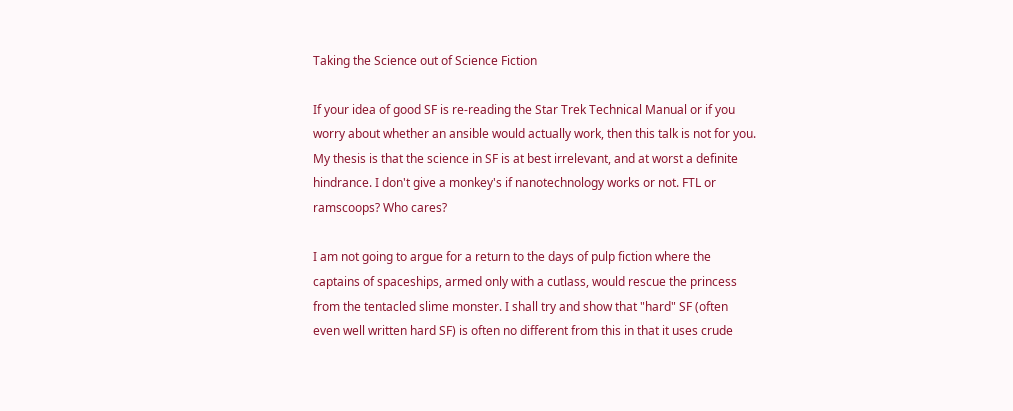Taking the Science out of Science Fiction

If your idea of good SF is re-reading the Star Trek Technical Manual or if you worry about whether an ansible would actually work, then this talk is not for you. My thesis is that the science in SF is at best irrelevant, and at worst a definite hindrance. I don't give a monkey's if nanotechnology works or not. FTL or ramscoops? Who cares?

I am not going to argue for a return to the days of pulp fiction where the captains of spaceships, armed only with a cutlass, would rescue the princess from the tentacled slime monster. I shall try and show that "hard" SF (often even well written hard SF) is often no different from this in that it uses crude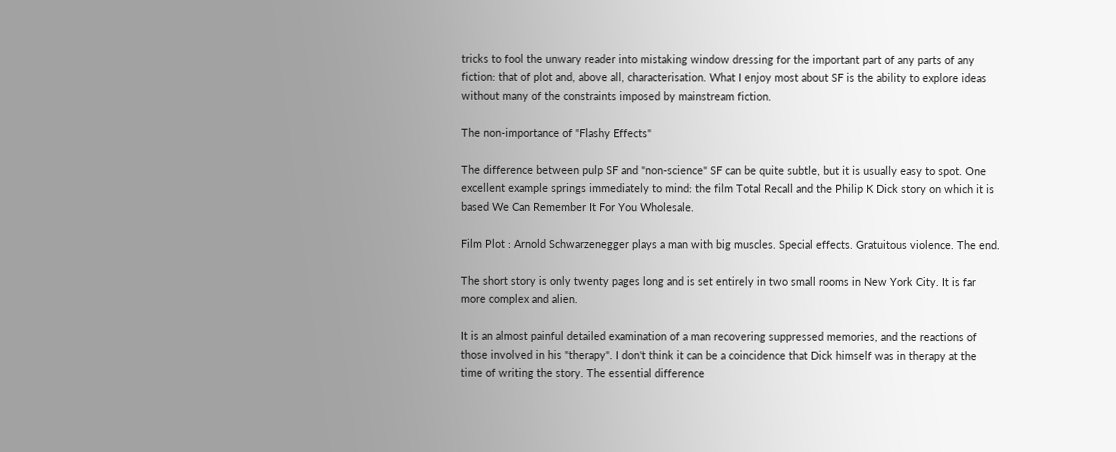tricks to fool the unwary reader into mistaking window dressing for the important part of any parts of any fiction: that of plot and, above all, characterisation. What I enjoy most about SF is the ability to explore ideas without many of the constraints imposed by mainstream fiction.

The non-importance of "Flashy Effects"

The difference between pulp SF and "non-science" SF can be quite subtle, but it is usually easy to spot. One excellent example springs immediately to mind: the film Total Recall and the Philip K Dick story on which it is based We Can Remember It For You Wholesale.

Film Plot : Arnold Schwarzenegger plays a man with big muscles. Special effects. Gratuitous violence. The end.

The short story is only twenty pages long and is set entirely in two small rooms in New York City. It is far more complex and alien.

It is an almost painful detailed examination of a man recovering suppressed memories, and the reactions of those involved in his "therapy". I don't think it can be a coincidence that Dick himself was in therapy at the time of writing the story. The essential difference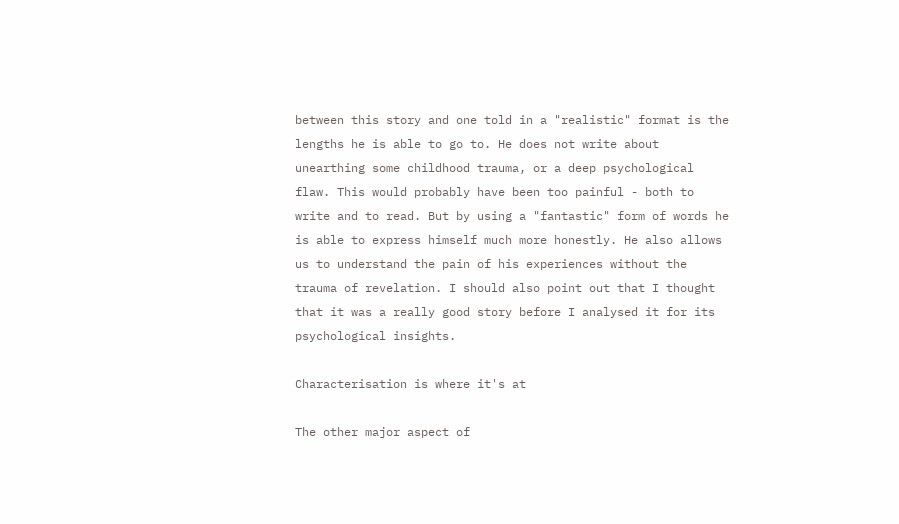between this story and one told in a "realistic" format is the lengths he is able to go to. He does not write about unearthing some childhood trauma, or a deep psychological flaw. This would probably have been too painful - both to write and to read. But by using a "fantastic" form of words he is able to express himself much more honestly. He also allows us to understand the pain of his experiences without the trauma of revelation. I should also point out that I thought that it was a really good story before I analysed it for its psychological insights.

Characterisation is where it's at

The other major aspect of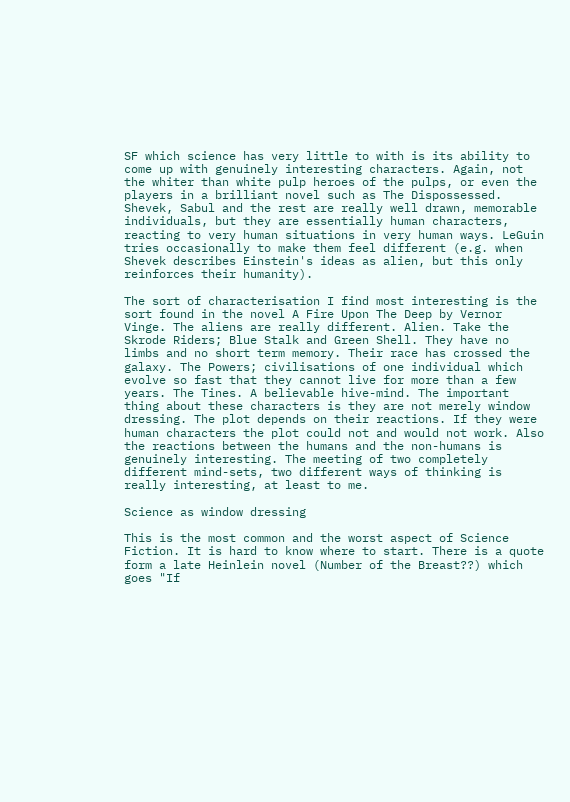SF which science has very little to with is its ability to come up with genuinely interesting characters. Again, not the whiter than white pulp heroes of the pulps, or even the players in a brilliant novel such as The Dispossessed. Shevek, Sabul and the rest are really well drawn, memorable individuals, but they are essentially human characters, reacting to very human situations in very human ways. LeGuin tries occasionally to make them feel different (e.g. when Shevek describes Einstein's ideas as alien, but this only reinforces their humanity).

The sort of characterisation I find most interesting is the sort found in the novel A Fire Upon The Deep by Vernor Vinge. The aliens are really different. Alien. Take the Skrode Riders; Blue Stalk and Green Shell. They have no limbs and no short term memory. Their race has crossed the galaxy. The Powers; civilisations of one individual which evolve so fast that they cannot live for more than a few years. The Tines. A believable hive-mind. The important thing about these characters is they are not merely window dressing. The plot depends on their reactions. If they were human characters the plot could not and would not work. Also the reactions between the humans and the non-humans is genuinely interesting. The meeting of two completely different mind-sets, two different ways of thinking is really interesting, at least to me.

Science as window dressing

This is the most common and the worst aspect of Science Fiction. It is hard to know where to start. There is a quote form a late Heinlein novel (Number of the Breast??) which goes "If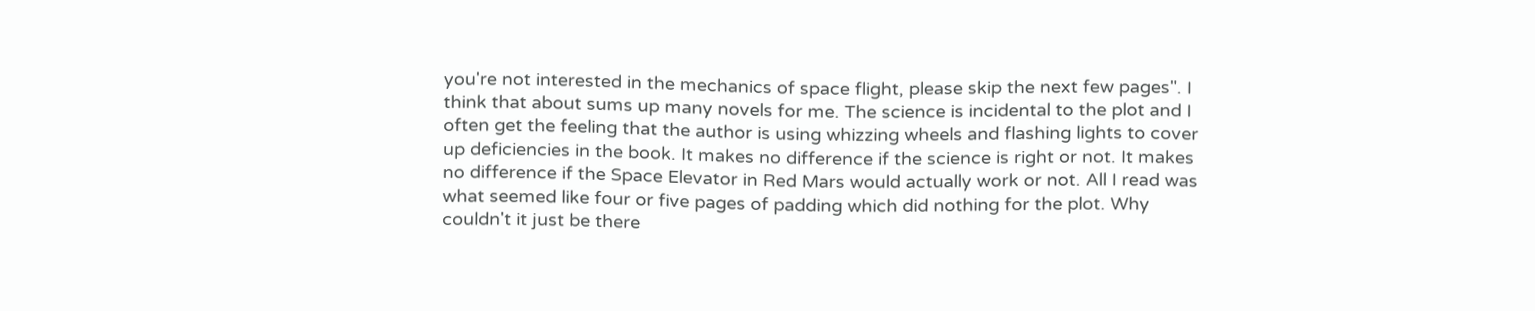you're not interested in the mechanics of space flight, please skip the next few pages". I think that about sums up many novels for me. The science is incidental to the plot and I often get the feeling that the author is using whizzing wheels and flashing lights to cover up deficiencies in the book. It makes no difference if the science is right or not. It makes no difference if the Space Elevator in Red Mars would actually work or not. All I read was what seemed like four or five pages of padding which did nothing for the plot. Why couldn't it just be there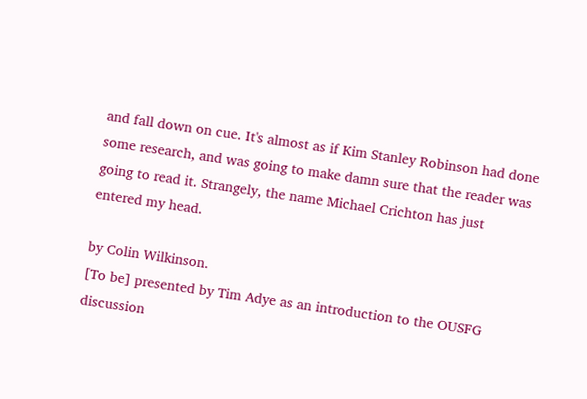and fall down on cue. It's almost as if Kim Stanley Robinson had done some research, and was going to make damn sure that the reader was going to read it. Strangely, the name Michael Crichton has just entered my head.

by Colin Wilkinson.
[To be] presented by Tim Adye as an introduction to the OUSFG discussion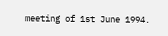meeting of 1st June 1994.